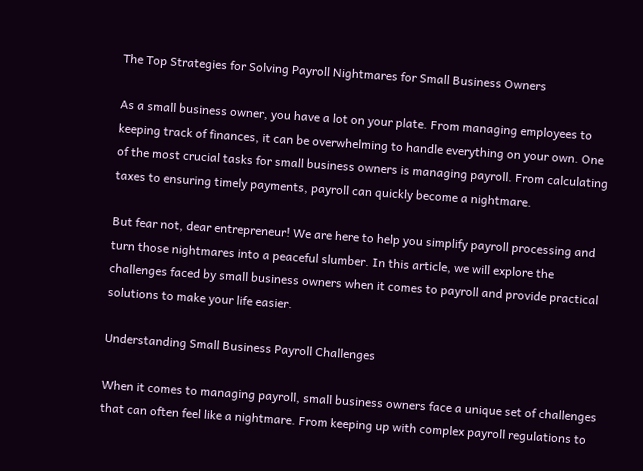The Top Strategies for Solving Payroll Nightmares for Small Business Owners

As a small business owner, you have a lot on your plate. From managing employees to keeping track of finances, it can be overwhelming to handle everything on your own. One of the most crucial tasks for small business owners is managing payroll. From calculating taxes to ensuring timely payments, payroll can quickly become a nightmare.

But fear not, dear entrepreneur! We are here to help you simplify payroll processing and turn those nightmares into a peaceful slumber. In this article, we will explore the challenges faced by small business owners when it comes to payroll and provide practical solutions to make your life easier.

Understanding Small Business Payroll Challenges

When it comes to managing payroll, small business owners face a unique set of challenges that can often feel like a nightmare. From keeping up with complex payroll regulations to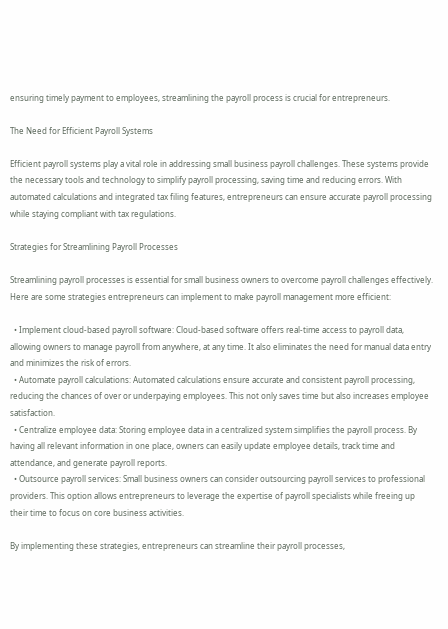ensuring timely payment to employees, streamlining the payroll process is crucial for entrepreneurs.

The Need for Efficient Payroll Systems

Efficient payroll systems play a vital role in addressing small business payroll challenges. These systems provide the necessary tools and technology to simplify payroll processing, saving time and reducing errors. With automated calculations and integrated tax filing features, entrepreneurs can ensure accurate payroll processing while staying compliant with tax regulations.

Strategies for Streamlining Payroll Processes

Streamlining payroll processes is essential for small business owners to overcome payroll challenges effectively. Here are some strategies entrepreneurs can implement to make payroll management more efficient:

  • Implement cloud-based payroll software: Cloud-based software offers real-time access to payroll data, allowing owners to manage payroll from anywhere, at any time. It also eliminates the need for manual data entry and minimizes the risk of errors.
  • Automate payroll calculations: Automated calculations ensure accurate and consistent payroll processing, reducing the chances of over or underpaying employees. This not only saves time but also increases employee satisfaction.
  • Centralize employee data: Storing employee data in a centralized system simplifies the payroll process. By having all relevant information in one place, owners can easily update employee details, track time and attendance, and generate payroll reports.
  • Outsource payroll services: Small business owners can consider outsourcing payroll services to professional providers. This option allows entrepreneurs to leverage the expertise of payroll specialists while freeing up their time to focus on core business activities.

By implementing these strategies, entrepreneurs can streamline their payroll processes,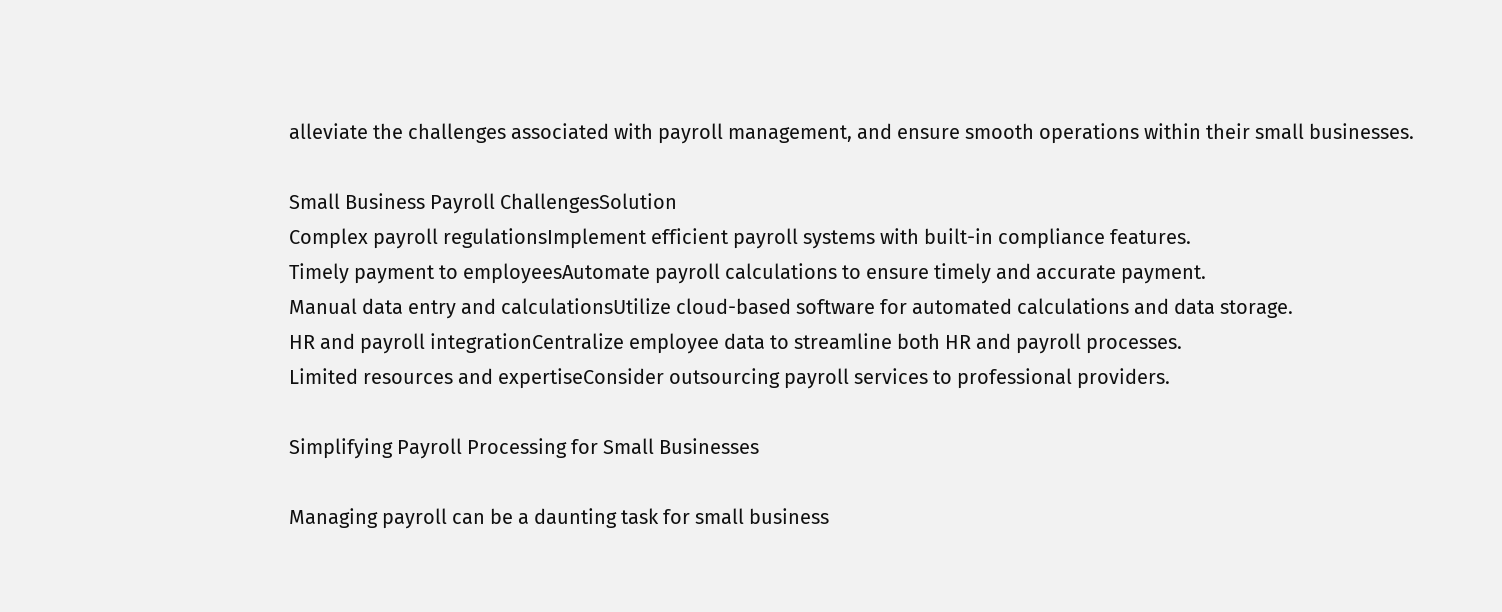alleviate the challenges associated with payroll management, and ensure smooth operations within their small businesses.

Small Business Payroll ChallengesSolution
Complex payroll regulationsImplement efficient payroll systems with built-in compliance features.
Timely payment to employeesAutomate payroll calculations to ensure timely and accurate payment.
Manual data entry and calculationsUtilize cloud-based software for automated calculations and data storage.
HR and payroll integrationCentralize employee data to streamline both HR and payroll processes.
Limited resources and expertiseConsider outsourcing payroll services to professional providers.

Simplifying Payroll Processing for Small Businesses

Managing payroll can be a daunting task for small business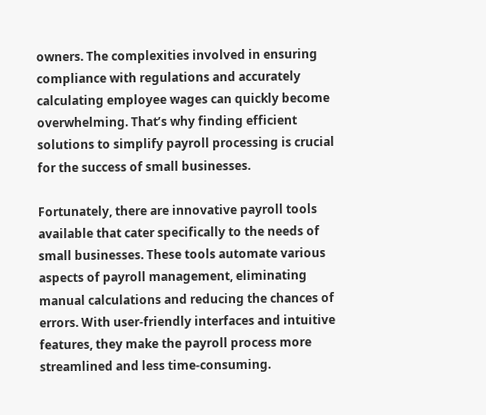owners. The complexities involved in ensuring compliance with regulations and accurately calculating employee wages can quickly become overwhelming. That’s why finding efficient solutions to simplify payroll processing is crucial for the success of small businesses.

Fortunately, there are innovative payroll tools available that cater specifically to the needs of small businesses. These tools automate various aspects of payroll management, eliminating manual calculations and reducing the chances of errors. With user-friendly interfaces and intuitive features, they make the payroll process more streamlined and less time-consuming.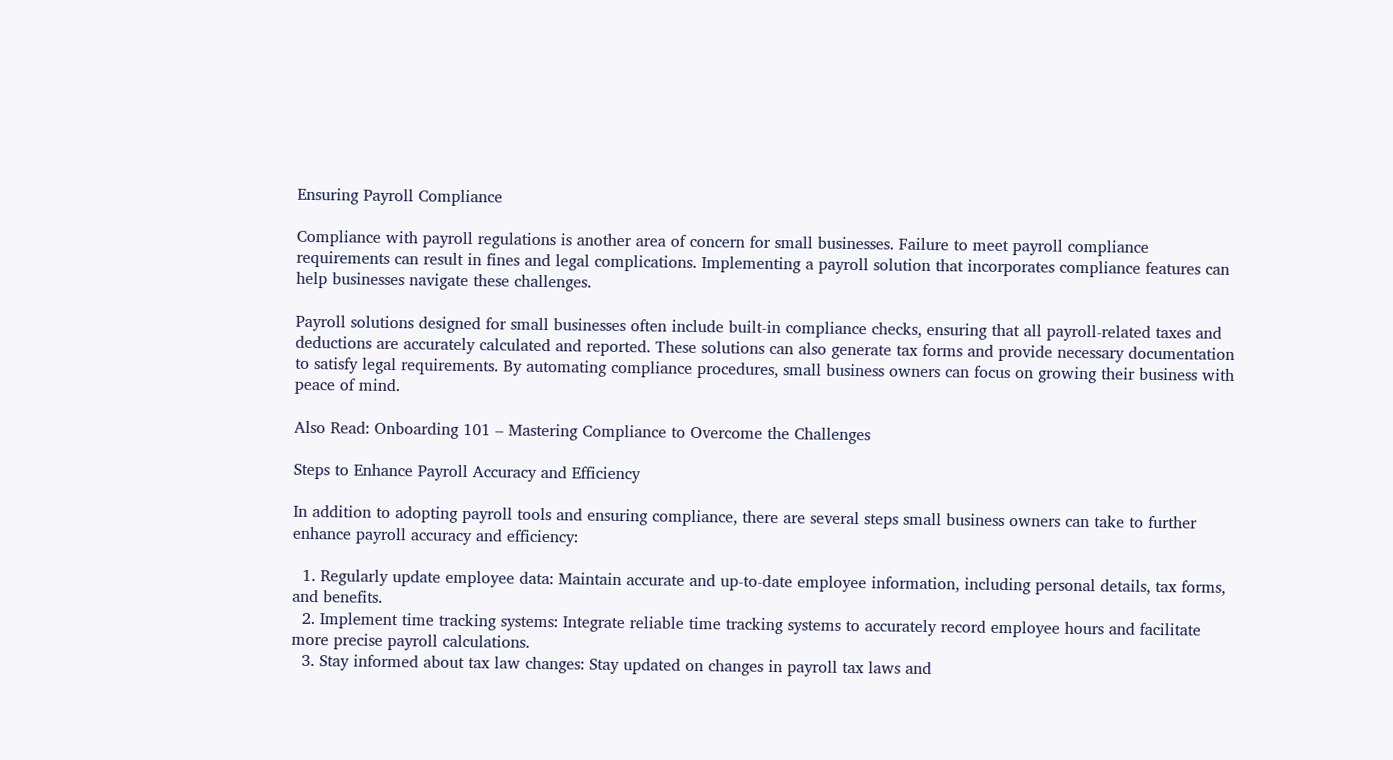Ensuring Payroll Compliance

Compliance with payroll regulations is another area of concern for small businesses. Failure to meet payroll compliance requirements can result in fines and legal complications. Implementing a payroll solution that incorporates compliance features can help businesses navigate these challenges.

Payroll solutions designed for small businesses often include built-in compliance checks, ensuring that all payroll-related taxes and deductions are accurately calculated and reported. These solutions can also generate tax forms and provide necessary documentation to satisfy legal requirements. By automating compliance procedures, small business owners can focus on growing their business with peace of mind.

Also Read: Onboarding 101 – Mastering Compliance to Overcome the Challenges

Steps to Enhance Payroll Accuracy and Efficiency

In addition to adopting payroll tools and ensuring compliance, there are several steps small business owners can take to further enhance payroll accuracy and efficiency:

  1. Regularly update employee data: Maintain accurate and up-to-date employee information, including personal details, tax forms, and benefits.
  2. Implement time tracking systems: Integrate reliable time tracking systems to accurately record employee hours and facilitate more precise payroll calculations.
  3. Stay informed about tax law changes: Stay updated on changes in payroll tax laws and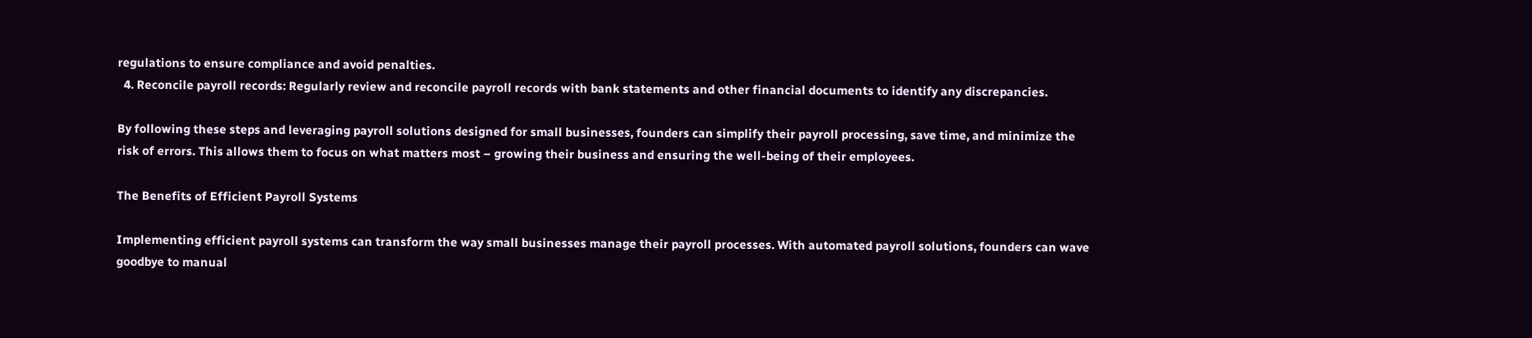regulations to ensure compliance and avoid penalties.
  4. Reconcile payroll records: Regularly review and reconcile payroll records with bank statements and other financial documents to identify any discrepancies.

By following these steps and leveraging payroll solutions designed for small businesses, founders can simplify their payroll processing, save time, and minimize the risk of errors. This allows them to focus on what matters most – growing their business and ensuring the well-being of their employees.

The Benefits of Efficient Payroll Systems

Implementing efficient payroll systems can transform the way small businesses manage their payroll processes. With automated payroll solutions, founders can wave goodbye to manual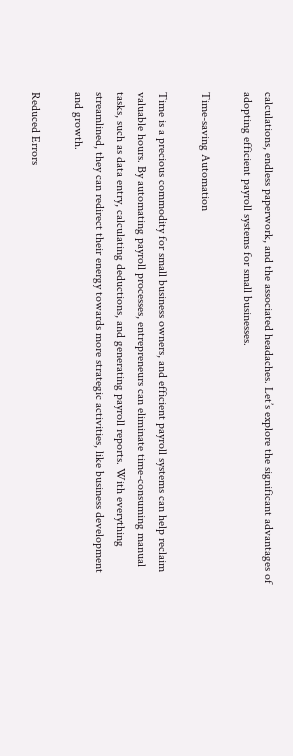calculations, endless paperwork, and the associated headaches. Let’s explore the significant advantages of adopting efficient payroll systems for small businesses.

Time-saving Automation

Time is a precious commodity for small business owners, and efficient payroll systems can help reclaim valuable hours. By automating payroll processes, entrepreneurs can eliminate time-consuming manual tasks, such as data entry, calculating deductions, and generating payroll reports. With everything streamlined, they can redirect their energy towards more strategic activities, like business development and growth.

Reduced Errors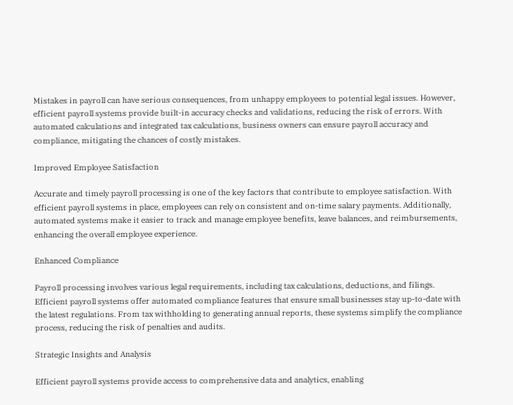Mistakes in payroll can have serious consequences, from unhappy employees to potential legal issues. However, efficient payroll systems provide built-in accuracy checks and validations, reducing the risk of errors. With automated calculations and integrated tax calculations, business owners can ensure payroll accuracy and compliance, mitigating the chances of costly mistakes.

Improved Employee Satisfaction

Accurate and timely payroll processing is one of the key factors that contribute to employee satisfaction. With efficient payroll systems in place, employees can rely on consistent and on-time salary payments. Additionally, automated systems make it easier to track and manage employee benefits, leave balances, and reimbursements, enhancing the overall employee experience.

Enhanced Compliance

Payroll processing involves various legal requirements, including tax calculations, deductions, and filings. Efficient payroll systems offer automated compliance features that ensure small businesses stay up-to-date with the latest regulations. From tax withholding to generating annual reports, these systems simplify the compliance process, reducing the risk of penalties and audits.

Strategic Insights and Analysis

Efficient payroll systems provide access to comprehensive data and analytics, enabling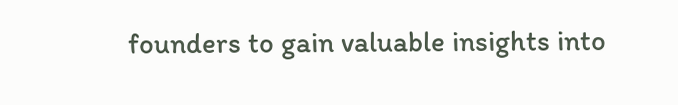founders to gain valuable insights into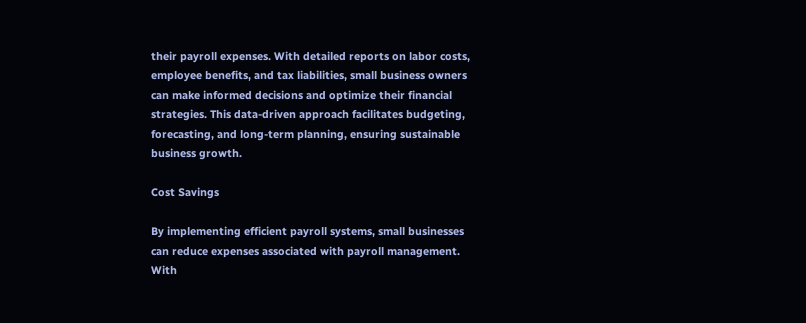their payroll expenses. With detailed reports on labor costs, employee benefits, and tax liabilities, small business owners can make informed decisions and optimize their financial strategies. This data-driven approach facilitates budgeting, forecasting, and long-term planning, ensuring sustainable business growth.

Cost Savings

By implementing efficient payroll systems, small businesses can reduce expenses associated with payroll management. With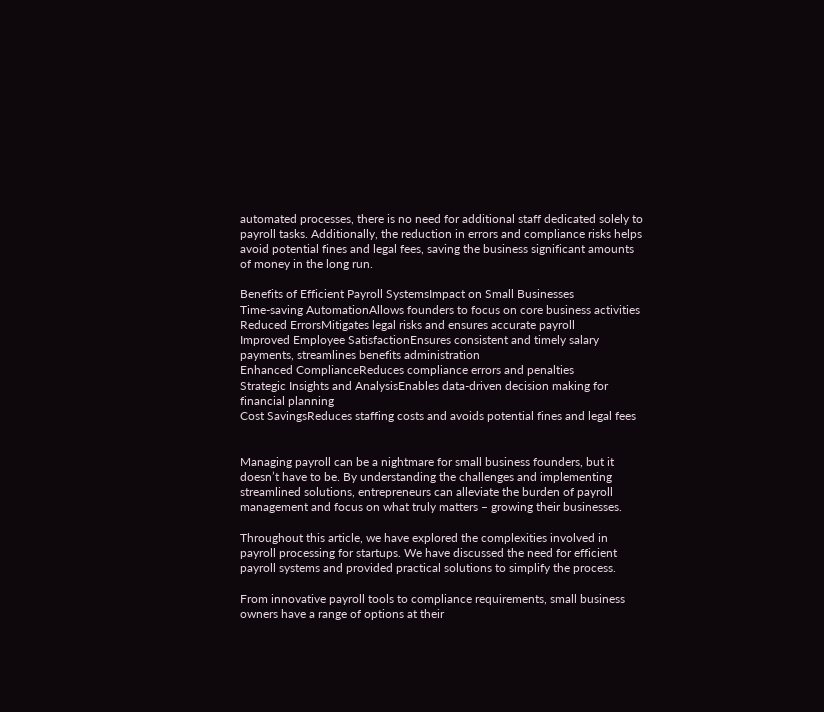automated processes, there is no need for additional staff dedicated solely to payroll tasks. Additionally, the reduction in errors and compliance risks helps avoid potential fines and legal fees, saving the business significant amounts of money in the long run.

Benefits of Efficient Payroll SystemsImpact on Small Businesses
Time-saving AutomationAllows founders to focus on core business activities
Reduced ErrorsMitigates legal risks and ensures accurate payroll
Improved Employee SatisfactionEnsures consistent and timely salary payments, streamlines benefits administration
Enhanced ComplianceReduces compliance errors and penalties
Strategic Insights and AnalysisEnables data-driven decision making for financial planning
Cost SavingsReduces staffing costs and avoids potential fines and legal fees


Managing payroll can be a nightmare for small business founders, but it doesn’t have to be. By understanding the challenges and implementing streamlined solutions, entrepreneurs can alleviate the burden of payroll management and focus on what truly matters – growing their businesses.

Throughout this article, we have explored the complexities involved in payroll processing for startups. We have discussed the need for efficient payroll systems and provided practical solutions to simplify the process.

From innovative payroll tools to compliance requirements, small business owners have a range of options at their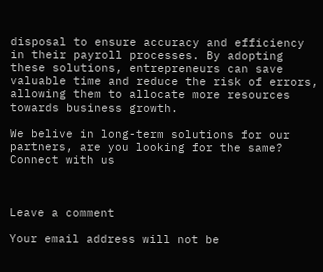disposal to ensure accuracy and efficiency in their payroll processes. By adopting these solutions, entrepreneurs can save valuable time and reduce the risk of errors, allowing them to allocate more resources towards business growth.

We belive in long-term solutions for our partners, are you looking for the same? Connect with us



Leave a comment

Your email address will not be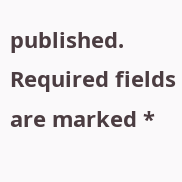published. Required fields are marked *